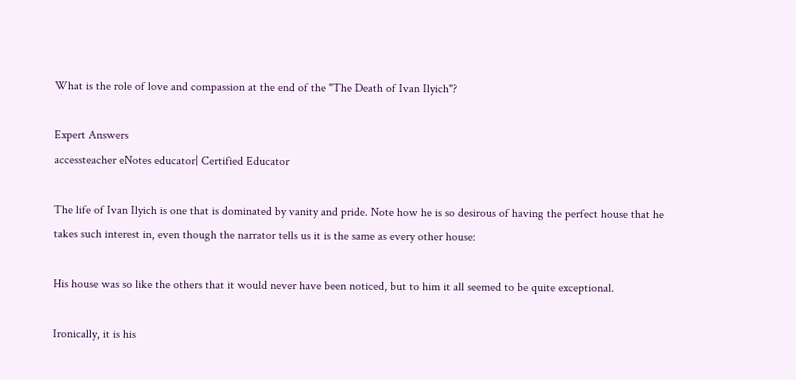What is the role of love and compassion at the end of the "The Death of Ivan Ilyich"?

Expert Answers
accessteacher eNotes educator| Certified Educator

The life of Ivan Ilyich is one that is dominated by vanity and pride. Note how he is so desirous of having the perfect house that he takes such interest in, even though the narrator tells us it is the same as every other house:

His house was so like the others that it would never have been noticed, but to him it all seemed to be quite exceptional.

Ironically, it is his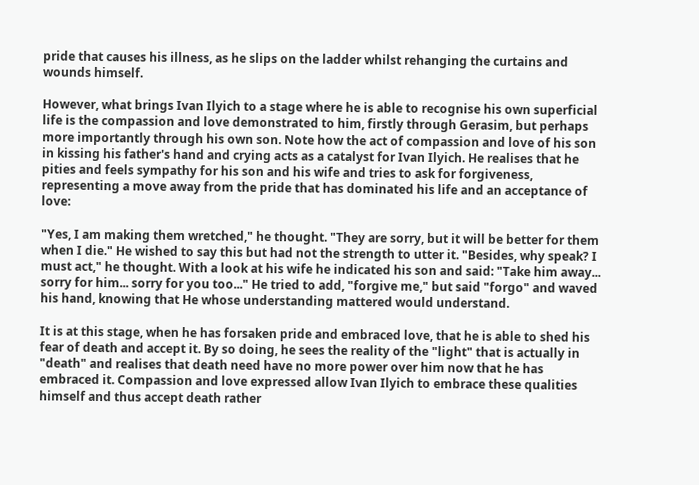pride that causes his illness, as he slips on the ladder whilst rehanging the curtains and wounds himself.

However, what brings Ivan Ilyich to a stage where he is able to recognise his own superficial life is the compassion and love demonstrated to him, firstly through Gerasim, but perhaps more importantly through his own son. Note how the act of compassion and love of his son in kissing his father's hand and crying acts as a catalyst for Ivan Ilyich. He realises that he pities and feels sympathy for his son and his wife and tries to ask for forgiveness, representing a move away from the pride that has dominated his life and an acceptance of love:

"Yes, I am making them wretched," he thought. "They are sorry, but it will be better for them when I die." He wished to say this but had not the strength to utter it. "Besides, why speak? I must act," he thought. With a look at his wife he indicated his son and said: "Take him away... sorry for him... sorry for you too..." He tried to add, "forgive me," but said "forgo" and waved his hand, knowing that He whose understanding mattered would understand.

It is at this stage, when he has forsaken pride and embraced love, that he is able to shed his fear of death and accept it. By so doing, he sees the reality of the "light" that is actually in "death" and realises that death need have no more power over him now that he has embraced it. Compassion and love expressed allow Ivan Ilyich to embrace these qualities himself and thus accept death rather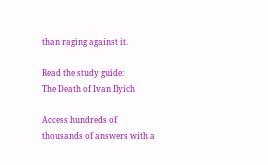than raging against it.

Read the study guide:
The Death of Ivan Ilyich

Access hundreds of thousands of answers with a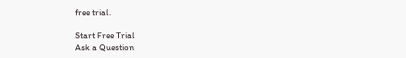free trial.

Start Free Trial
Ask a Question